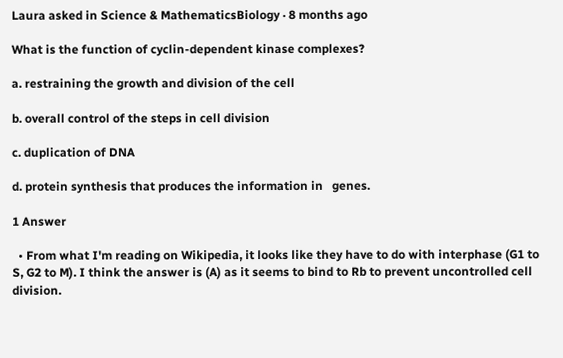Laura asked in Science & MathematicsBiology · 8 months ago

What is the function of cyclin-dependent kinase complexes?

a. restraining the growth and division of the cell

b. overall control of the steps in cell division

c. duplication of DNA

d. protein synthesis that produces the information in   genes.

1 Answer

  • From what I'm reading on Wikipedia, it looks like they have to do with interphase (G1 to S, G2 to M). I think the answer is (A) as it seems to bind to Rb to prevent uncontrolled cell division.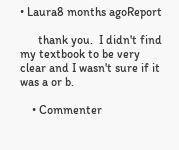• Laura8 months agoReport

      thank you.  I didn't find my textbook to be very clear and I wasn't sure if it was a or b.

    • Commenter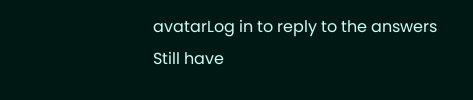avatarLog in to reply to the answers
Still have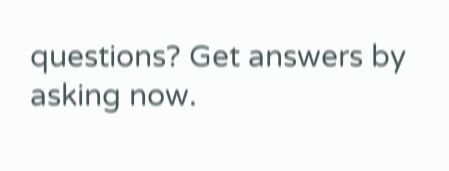questions? Get answers by asking now.